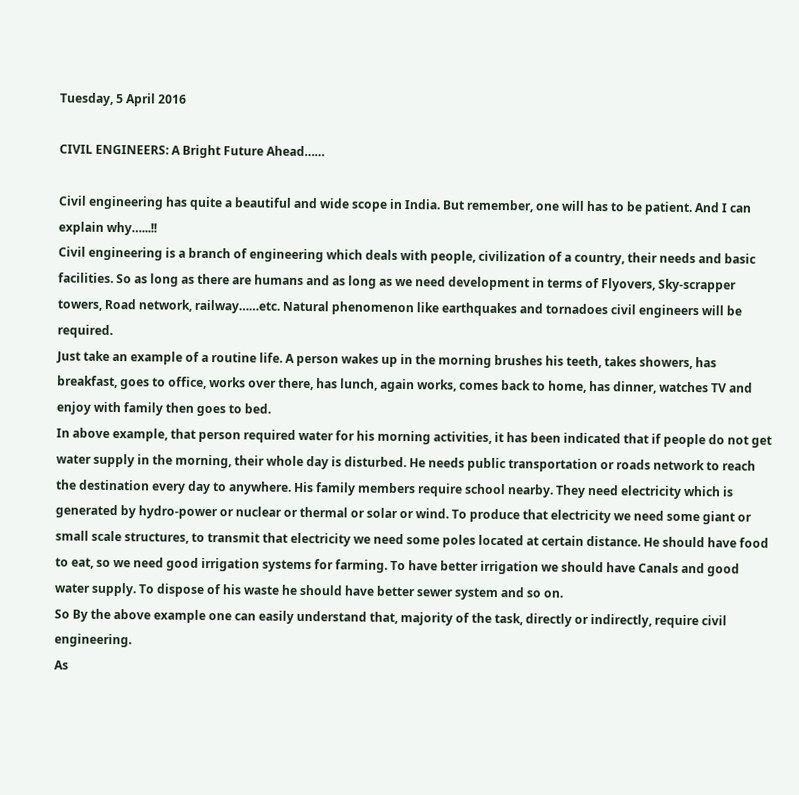Tuesday, 5 April 2016

CIVIL ENGINEERS: A Bright Future Ahead……

Civil engineering has quite a beautiful and wide scope in India. But remember, one will has to be patient. And I can explain why…...!!
Civil engineering is a branch of engineering which deals with people, civilization of a country, their needs and basic facilities. So as long as there are humans and as long as we need development in terms of Flyovers, Sky-scrapper towers, Road network, railway……etc. Natural phenomenon like earthquakes and tornadoes civil engineers will be required.
Just take an example of a routine life. A person wakes up in the morning brushes his teeth, takes showers, has breakfast, goes to office, works over there, has lunch, again works, comes back to home, has dinner, watches TV and enjoy with family then goes to bed.
In above example, that person required water for his morning activities, it has been indicated that if people do not get water supply in the morning, their whole day is disturbed. He needs public transportation or roads network to reach the destination every day to anywhere. His family members require school nearby. They need electricity which is generated by hydro-power or nuclear or thermal or solar or wind. To produce that electricity we need some giant or small scale structures, to transmit that electricity we need some poles located at certain distance. He should have food to eat, so we need good irrigation systems for farming. To have better irrigation we should have Canals and good water supply. To dispose of his waste he should have better sewer system and so on.
So By the above example one can easily understand that, majority of the task, directly or indirectly, require civil engineering.
As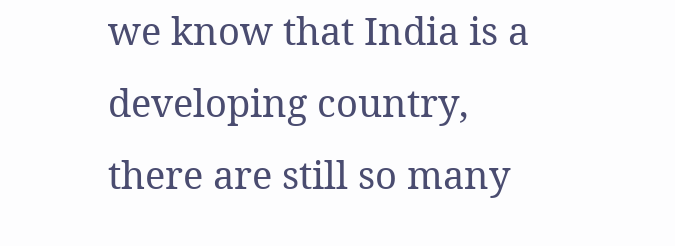we know that India is a developing country, there are still so many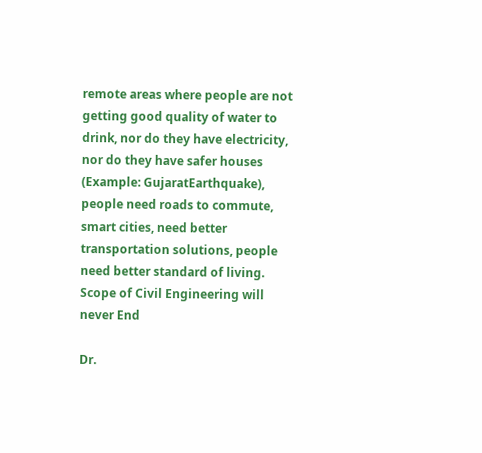remote areas where people are not getting good quality of water to drink, nor do they have electricity, nor do they have safer houses (Example: GujaratEarthquake), people need roads to commute, smart cities, need better transportation solutions, people need better standard of living.
Scope of Civil Engineering will never End

Dr.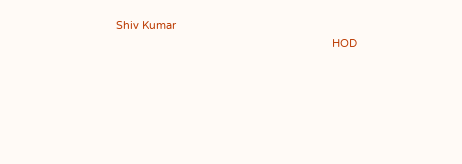Shiv Kumar
                                                                        HOD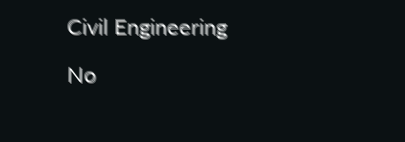Civil Engineering

No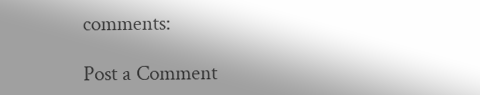comments:

Post a Comment